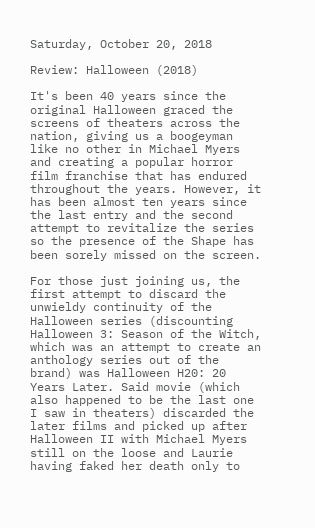Saturday, October 20, 2018

Review: Halloween (2018)

It's been 40 years since the original Halloween graced the screens of theaters across the nation, giving us a boogeyman like no other in Michael Myers and creating a popular horror film franchise that has endured throughout the years. However, it has been almost ten years since the last entry and the second attempt to revitalize the series so the presence of the Shape has been sorely missed on the screen.

For those just joining us, the first attempt to discard the unwieldy continuity of the Halloween series (discounting Halloween 3: Season of the Witch, which was an attempt to create an anthology series out of the brand) was Halloween H20: 20 Years Later. Said movie (which also happened to be the last one I saw in theaters) discarded the later films and picked up after Halloween II with Michael Myers still on the loose and Laurie having faked her death only to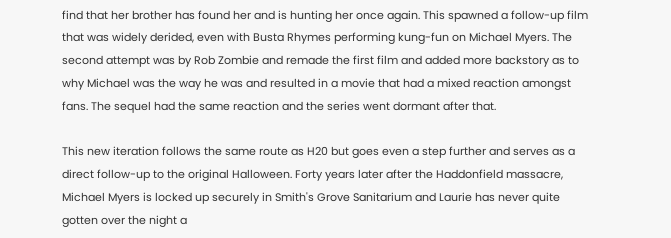find that her brother has found her and is hunting her once again. This spawned a follow-up film that was widely derided, even with Busta Rhymes performing kung-fun on Michael Myers. The second attempt was by Rob Zombie and remade the first film and added more backstory as to why Michael was the way he was and resulted in a movie that had a mixed reaction amongst fans. The sequel had the same reaction and the series went dormant after that.

This new iteration follows the same route as H20 but goes even a step further and serves as a direct follow-up to the original Halloween. Forty years later after the Haddonfield massacre, Michael Myers is locked up securely in Smith's Grove Sanitarium and Laurie has never quite gotten over the night a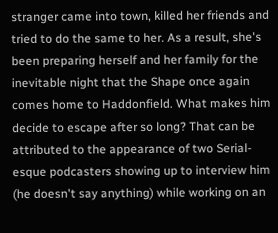stranger came into town, killed her friends and tried to do the same to her. As a result, she's been preparing herself and her family for the inevitable night that the Shape once again comes home to Haddonfield. What makes him decide to escape after so long? That can be attributed to the appearance of two Serial-esque podcasters showing up to interview him (he doesn't say anything) while working on an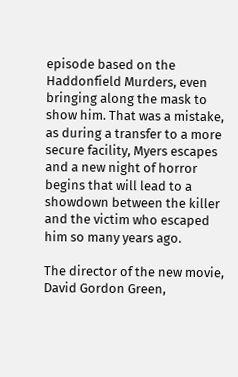episode based on the Haddonfield Murders, even bringing along the mask to show him. That was a mistake, as during a transfer to a more secure facility, Myers escapes and a new night of horror begins that will lead to a showdown between the killer and the victim who escaped him so many years ago.

The director of the new movie, David Gordon Green,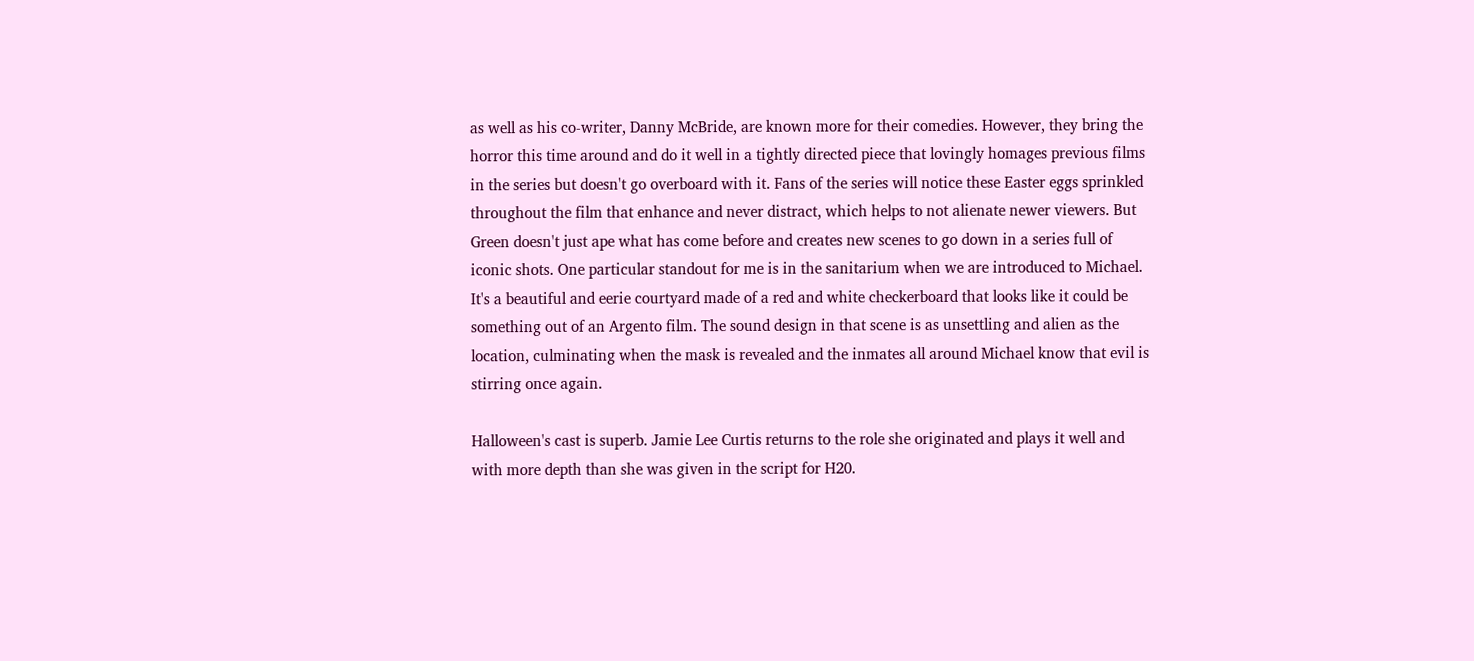as well as his co-writer, Danny McBride, are known more for their comedies. However, they bring the horror this time around and do it well in a tightly directed piece that lovingly homages previous films in the series but doesn't go overboard with it. Fans of the series will notice these Easter eggs sprinkled throughout the film that enhance and never distract, which helps to not alienate newer viewers. But Green doesn't just ape what has come before and creates new scenes to go down in a series full of iconic shots. One particular standout for me is in the sanitarium when we are introduced to Michael. It's a beautiful and eerie courtyard made of a red and white checkerboard that looks like it could be something out of an Argento film. The sound design in that scene is as unsettling and alien as the location, culminating when the mask is revealed and the inmates all around Michael know that evil is stirring once again.

Halloween's cast is superb. Jamie Lee Curtis returns to the role she originated and plays it well and with more depth than she was given in the script for H20.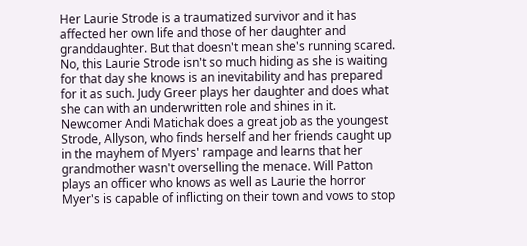Her Laurie Strode is a traumatized survivor and it has affected her own life and those of her daughter and granddaughter. But that doesn't mean she's running scared. No, this Laurie Strode isn't so much hiding as she is waiting for that day she knows is an inevitability and has prepared for it as such. Judy Greer plays her daughter and does what she can with an underwritten role and shines in it. Newcomer Andi Matichak does a great job as the youngest Strode, Allyson, who finds herself and her friends caught up in the mayhem of Myers' rampage and learns that her grandmother wasn't overselling the menace. Will Patton plays an officer who knows as well as Laurie the horror Myer's is capable of inflicting on their town and vows to stop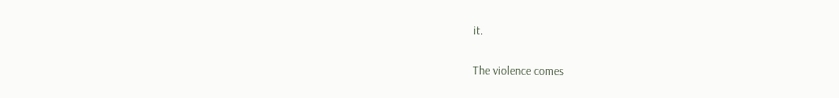it.

The violence comes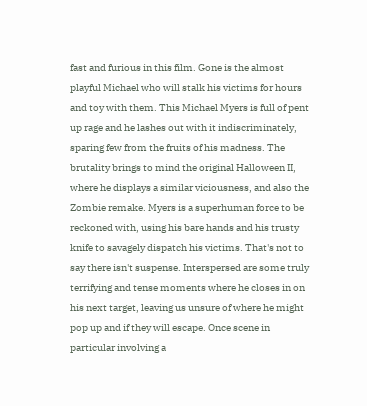fast and furious in this film. Gone is the almost playful Michael who will stalk his victims for hours and toy with them. This Michael Myers is full of pent up rage and he lashes out with it indiscriminately, sparing few from the fruits of his madness. The brutality brings to mind the original Halloween II, where he displays a similar viciousness, and also the Zombie remake. Myers is a superhuman force to be reckoned with, using his bare hands and his trusty knife to savagely dispatch his victims. That's not to say there isn't suspense. Interspersed are some truly terrifying and tense moments where he closes in on his next target, leaving us unsure of where he might pop up and if they will escape. Once scene in particular involving a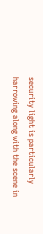security light is particularly harrowing along with the scene in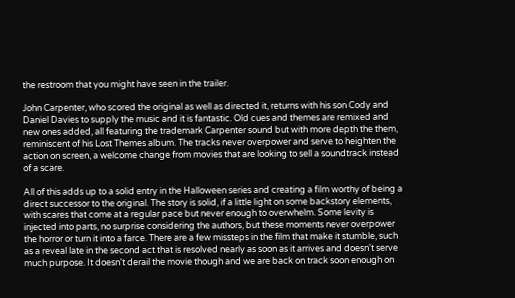the restroom that you might have seen in the trailer.

John Carpenter, who scored the original as well as directed it, returns with his son Cody and Daniel Davies to supply the music and it is fantastic. Old cues and themes are remixed and new ones added, all featuring the trademark Carpenter sound but with more depth the them, reminiscent of his Lost Themes album. The tracks never overpower and serve to heighten the action on screen, a welcome change from movies that are looking to sell a soundtrack instead of a scare.

All of this adds up to a solid entry in the Halloween series and creating a film worthy of being a direct successor to the original. The story is solid, if a little light on some backstory elements, with scares that come at a regular pace but never enough to overwhelm. Some levity is injected into parts, no surprise considering the authors, but these moments never overpower the horror or turn it into a farce. There are a few missteps in the film that make it stumble, such as a reveal late in the second act that is resolved nearly as soon as it arrives and doesn't serve much purpose. It doesn't derail the movie though and we are back on track soon enough on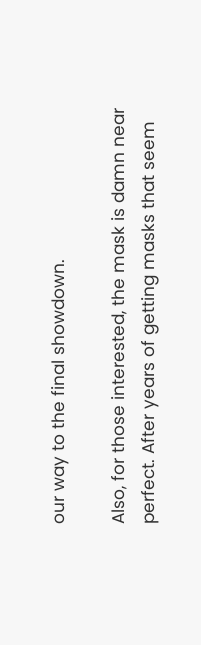our way to the final showdown.

Also, for those interested, the mask is damn near perfect. After years of getting masks that seem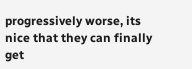progressively worse, its nice that they can finally get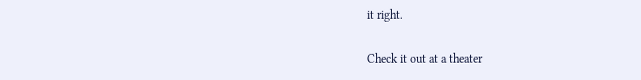it right.

Check it out at a theater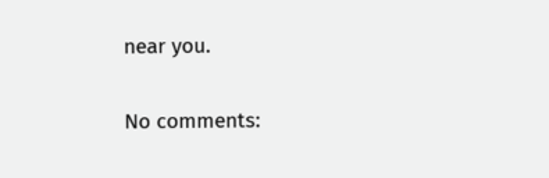near you.

No comments: